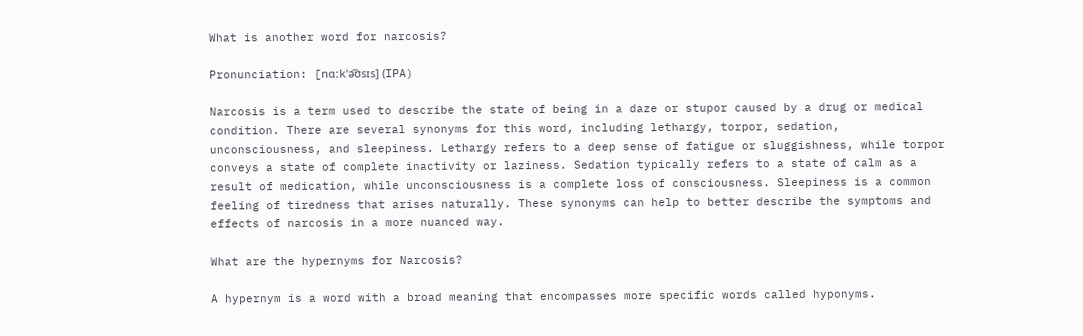What is another word for narcosis?

Pronunciation: [nɑːkˈə͡ʊsɪs] (IPA)

Narcosis is a term used to describe the state of being in a daze or stupor caused by a drug or medical condition. There are several synonyms for this word, including lethargy, torpor, sedation, unconsciousness, and sleepiness. Lethargy refers to a deep sense of fatigue or sluggishness, while torpor conveys a state of complete inactivity or laziness. Sedation typically refers to a state of calm as a result of medication, while unconsciousness is a complete loss of consciousness. Sleepiness is a common feeling of tiredness that arises naturally. These synonyms can help to better describe the symptoms and effects of narcosis in a more nuanced way.

What are the hypernyms for Narcosis?

A hypernym is a word with a broad meaning that encompasses more specific words called hyponyms.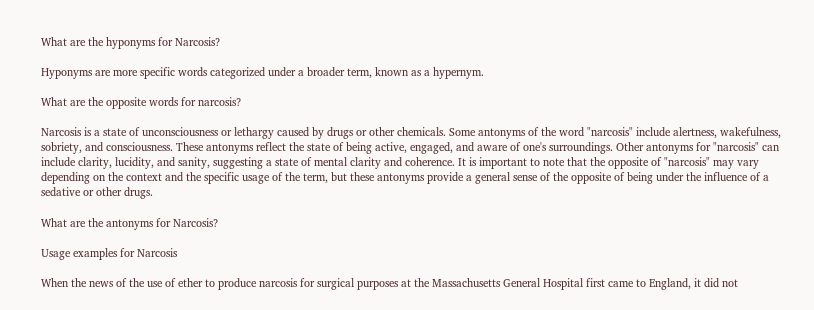What are the hyponyms for Narcosis?

Hyponyms are more specific words categorized under a broader term, known as a hypernym.

What are the opposite words for narcosis?

Narcosis is a state of unconsciousness or lethargy caused by drugs or other chemicals. Some antonyms of the word "narcosis" include alertness, wakefulness, sobriety, and consciousness. These antonyms reflect the state of being active, engaged, and aware of one's surroundings. Other antonyms for "narcosis" can include clarity, lucidity, and sanity, suggesting a state of mental clarity and coherence. It is important to note that the opposite of "narcosis" may vary depending on the context and the specific usage of the term, but these antonyms provide a general sense of the opposite of being under the influence of a sedative or other drugs.

What are the antonyms for Narcosis?

Usage examples for Narcosis

When the news of the use of ether to produce narcosis for surgical purposes at the Massachusetts General Hospital first came to England, it did not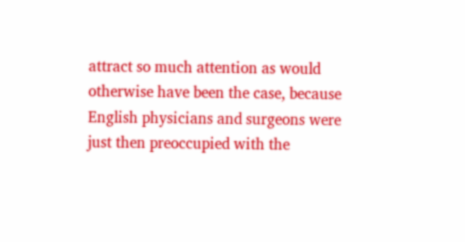attract so much attention as would otherwise have been the case, because English physicians and surgeons were just then preoccupied with the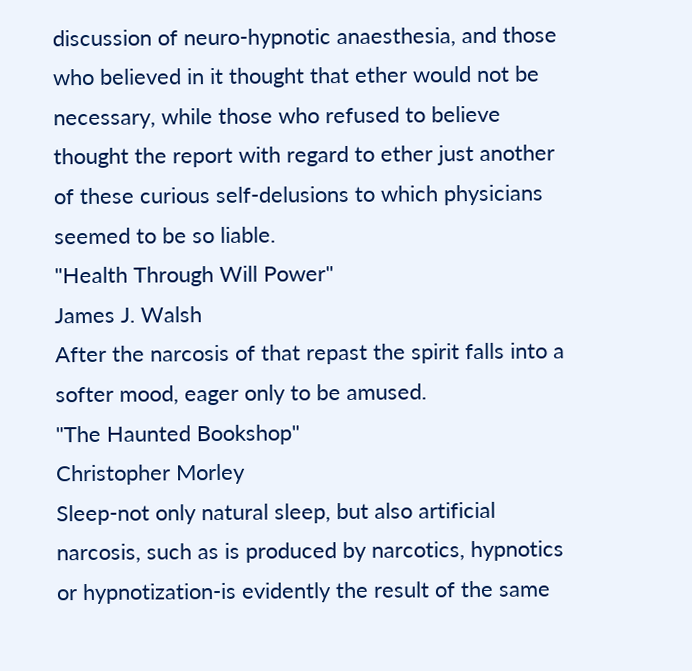discussion of neuro-hypnotic anaesthesia, and those who believed in it thought that ether would not be necessary, while those who refused to believe thought the report with regard to ether just another of these curious self-delusions to which physicians seemed to be so liable.
"Health Through Will Power"
James J. Walsh
After the narcosis of that repast the spirit falls into a softer mood, eager only to be amused.
"The Haunted Bookshop"
Christopher Morley
Sleep-not only natural sleep, but also artificial narcosis, such as is produced by narcotics, hypnotics or hypnotization-is evidently the result of the same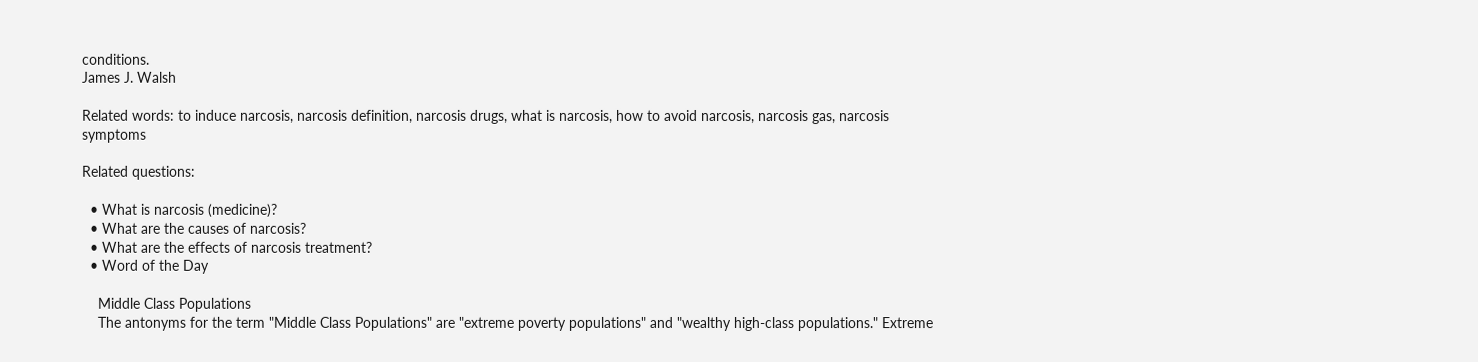conditions.
James J. Walsh

Related words: to induce narcosis, narcosis definition, narcosis drugs, what is narcosis, how to avoid narcosis, narcosis gas, narcosis symptoms

Related questions:

  • What is narcosis (medicine)?
  • What are the causes of narcosis?
  • What are the effects of narcosis treatment?
  • Word of the Day

    Middle Class Populations
    The antonyms for the term "Middle Class Populations" are "extreme poverty populations" and "wealthy high-class populations." Extreme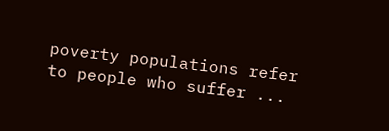poverty populations refer to people who suffer ...